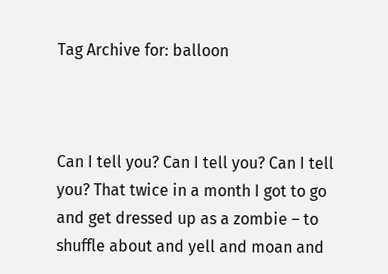Tag Archive for: balloon



Can I tell you? Can I tell you? Can I tell you? That twice in a month I got to go and get dressed up as a zombie – to shuffle about and yell and moan and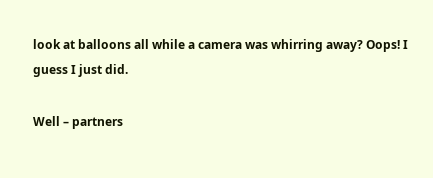look at balloons all while a camera was whirring away? Oops! I guess I just did.

Well – partners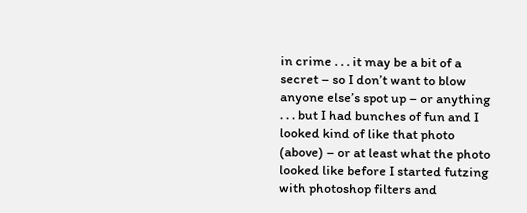in crime . . . it may be a bit of a secret – so I don’t want to blow anyone else’s spot up – or anything . . . but I had bunches of fun and I looked kind of like that photo (above) – or at least what the photo looked like before I started futzing with photoshop filters and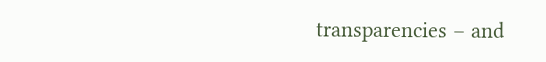transparencies – and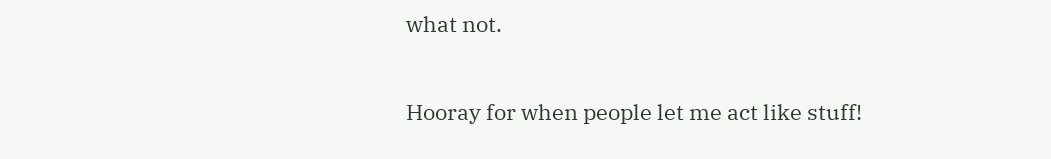what not.

Hooray for when people let me act like stuff!